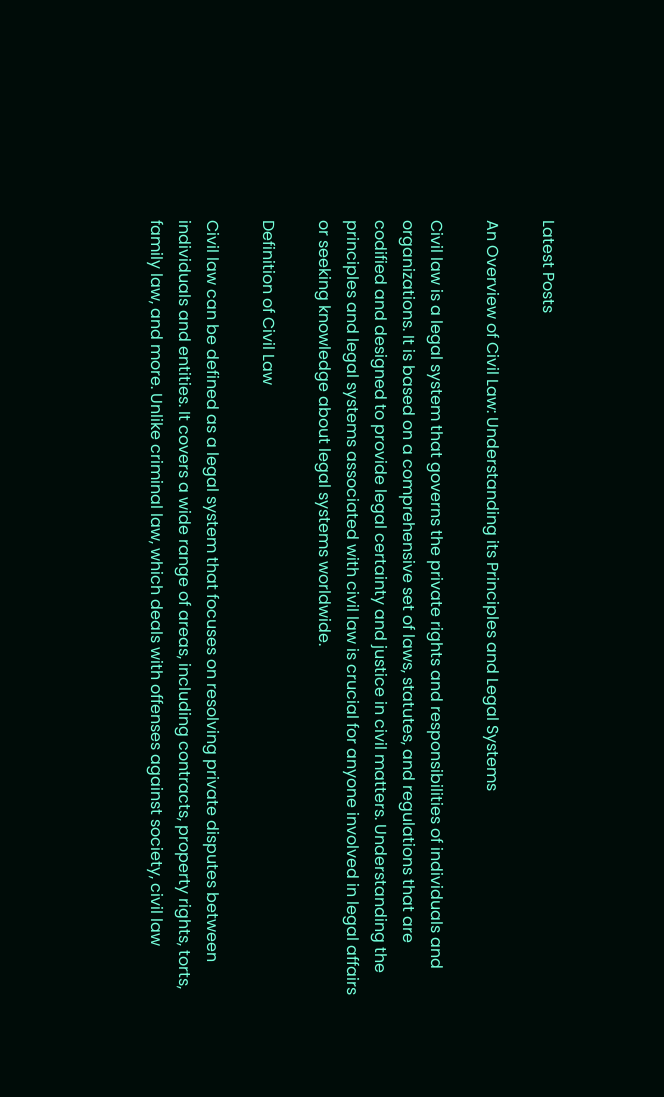Latest Posts

An Overview of Civil Law: Understanding its Principles and Legal Systems

Civil law is a legal system that governs the private rights and responsibilities of individuals and organizations. It is based on a comprehensive set of laws, statutes, and regulations that are codified and designed to provide legal certainty and justice in civil matters. Understanding the principles and legal systems associated with civil law is crucial for anyone involved in legal affairs or seeking knowledge about legal systems worldwide.

Definition of Civil Law

Civil law can be defined as a legal system that focuses on resolving private disputes between individuals and entities. It covers a wide range of areas, including contracts, property rights, torts, family law, and more. Unlike criminal law, which deals with offenses against society, civil law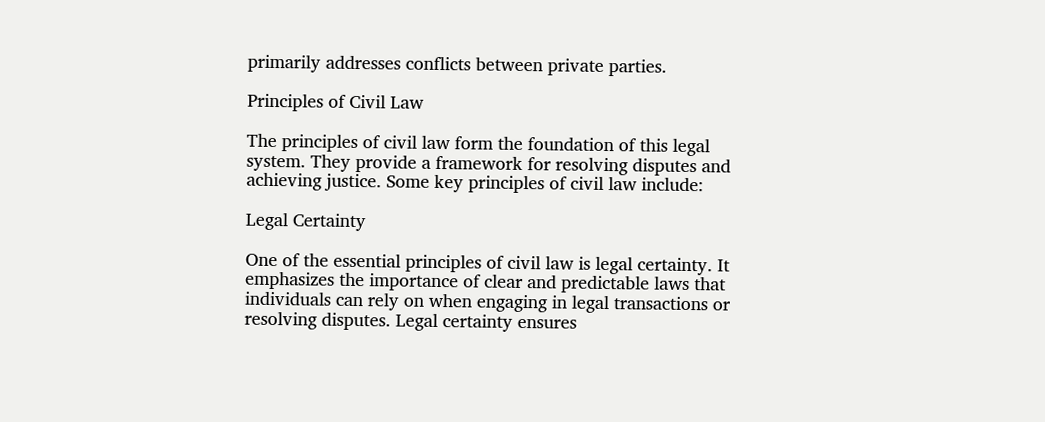primarily addresses conflicts between private parties.

Principles of Civil Law

The principles of civil law form the foundation of this legal system. They provide a framework for resolving disputes and achieving justice. Some key principles of civil law include:

Legal Certainty

One of the essential principles of civil law is legal certainty. It emphasizes the importance of clear and predictable laws that individuals can rely on when engaging in legal transactions or resolving disputes. Legal certainty ensures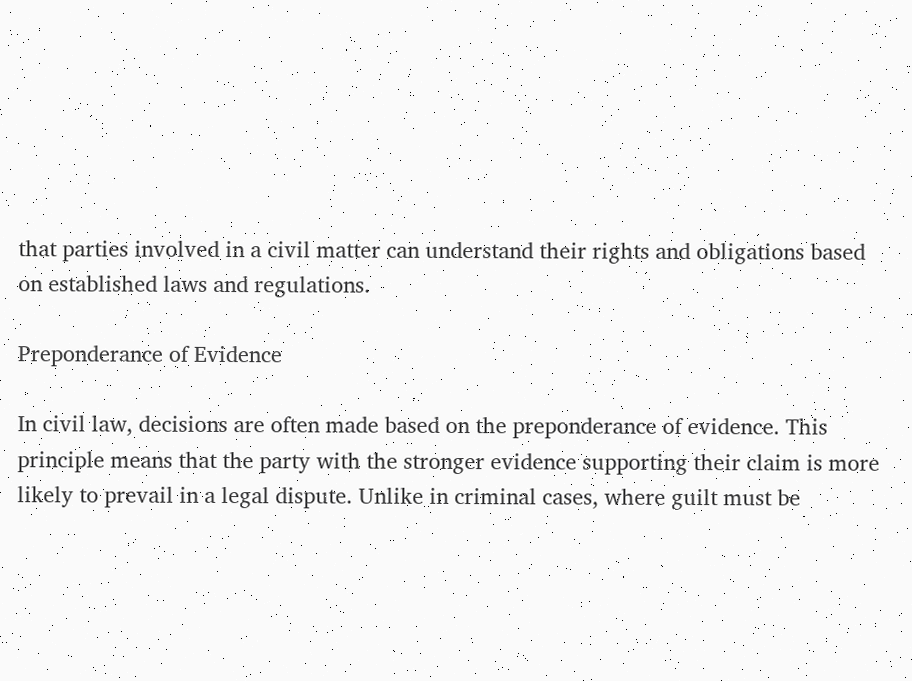that parties involved in a civil matter can understand their rights and obligations based on established laws and regulations.

Preponderance of Evidence

In civil law, decisions are often made based on the preponderance of evidence. This principle means that the party with the stronger evidence supporting their claim is more likely to prevail in a legal dispute. Unlike in criminal cases, where guilt must be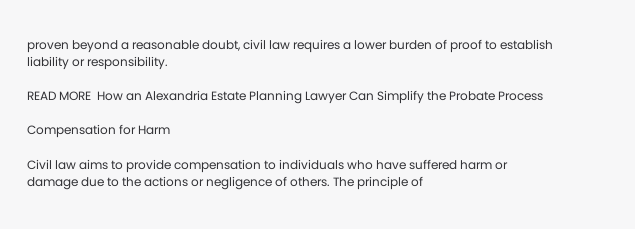proven beyond a reasonable doubt, civil law requires a lower burden of proof to establish liability or responsibility.

READ MORE  How an Alexandria Estate Planning Lawyer Can Simplify the Probate Process

Compensation for Harm

Civil law aims to provide compensation to individuals who have suffered harm or damage due to the actions or negligence of others. The principle of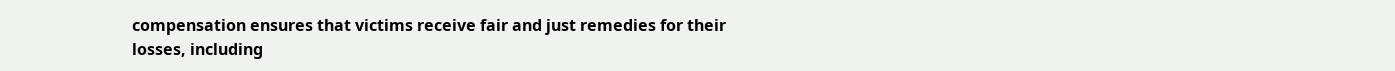compensation ensures that victims receive fair and just remedies for their losses, including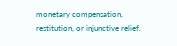monetary compensation, restitution, or injunctive relief.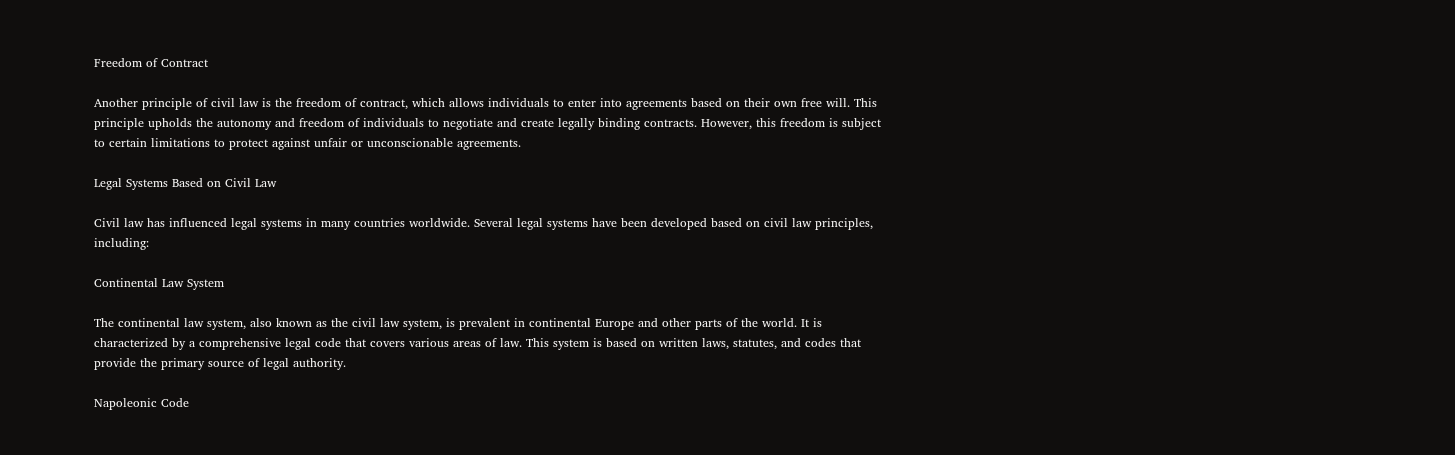Freedom of Contract

Another principle of civil law is the freedom of contract, which allows individuals to enter into agreements based on their own free will. This principle upholds the autonomy and freedom of individuals to negotiate and create legally binding contracts. However, this freedom is subject to certain limitations to protect against unfair or unconscionable agreements.

Legal Systems Based on Civil Law

Civil law has influenced legal systems in many countries worldwide. Several legal systems have been developed based on civil law principles, including:

Continental Law System

The continental law system, also known as the civil law system, is prevalent in continental Europe and other parts of the world. It is characterized by a comprehensive legal code that covers various areas of law. This system is based on written laws, statutes, and codes that provide the primary source of legal authority.

Napoleonic Code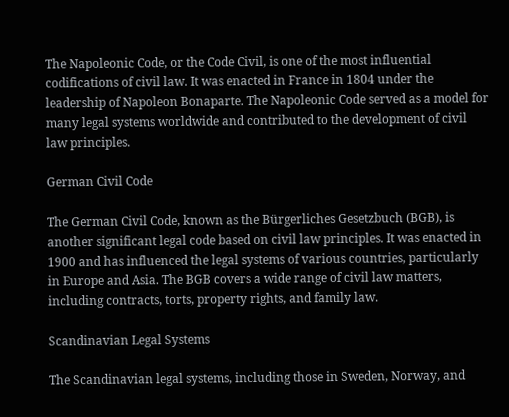The Napoleonic Code, or the Code Civil, is one of the most influential codifications of civil law. It was enacted in France in 1804 under the leadership of Napoleon Bonaparte. The Napoleonic Code served as a model for many legal systems worldwide and contributed to the development of civil law principles.

German Civil Code

The German Civil Code, known as the Bürgerliches Gesetzbuch (BGB), is another significant legal code based on civil law principles. It was enacted in 1900 and has influenced the legal systems of various countries, particularly in Europe and Asia. The BGB covers a wide range of civil law matters, including contracts, torts, property rights, and family law.

Scandinavian Legal Systems

The Scandinavian legal systems, including those in Sweden, Norway, and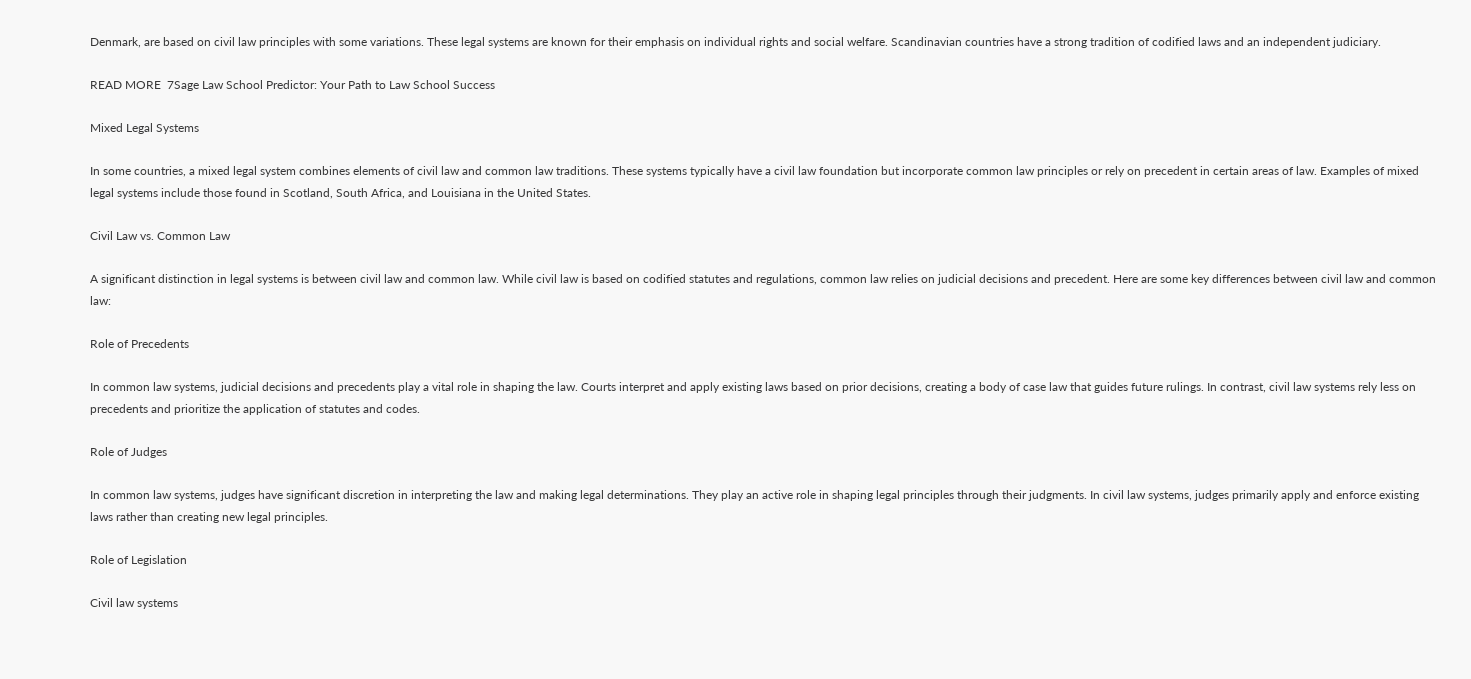Denmark, are based on civil law principles with some variations. These legal systems are known for their emphasis on individual rights and social welfare. Scandinavian countries have a strong tradition of codified laws and an independent judiciary.

READ MORE  7Sage Law School Predictor: Your Path to Law School Success

Mixed Legal Systems

In some countries, a mixed legal system combines elements of civil law and common law traditions. These systems typically have a civil law foundation but incorporate common law principles or rely on precedent in certain areas of law. Examples of mixed legal systems include those found in Scotland, South Africa, and Louisiana in the United States.

Civil Law vs. Common Law

A significant distinction in legal systems is between civil law and common law. While civil law is based on codified statutes and regulations, common law relies on judicial decisions and precedent. Here are some key differences between civil law and common law:

Role of Precedents

In common law systems, judicial decisions and precedents play a vital role in shaping the law. Courts interpret and apply existing laws based on prior decisions, creating a body of case law that guides future rulings. In contrast, civil law systems rely less on precedents and prioritize the application of statutes and codes.

Role of Judges

In common law systems, judges have significant discretion in interpreting the law and making legal determinations. They play an active role in shaping legal principles through their judgments. In civil law systems, judges primarily apply and enforce existing laws rather than creating new legal principles.

Role of Legislation

Civil law systems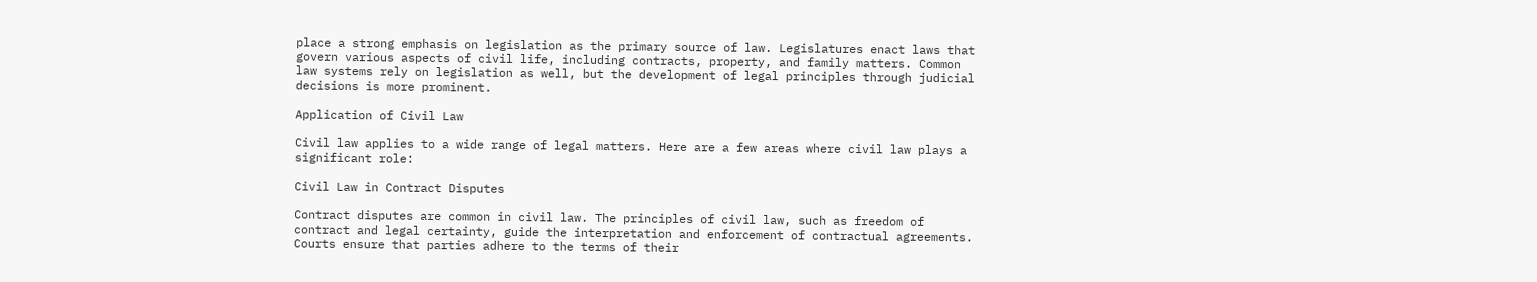place a strong emphasis on legislation as the primary source of law. Legislatures enact laws that govern various aspects of civil life, including contracts, property, and family matters. Common law systems rely on legislation as well, but the development of legal principles through judicial decisions is more prominent.

Application of Civil Law

Civil law applies to a wide range of legal matters. Here are a few areas where civil law plays a significant role:

Civil Law in Contract Disputes

Contract disputes are common in civil law. The principles of civil law, such as freedom of contract and legal certainty, guide the interpretation and enforcement of contractual agreements. Courts ensure that parties adhere to the terms of their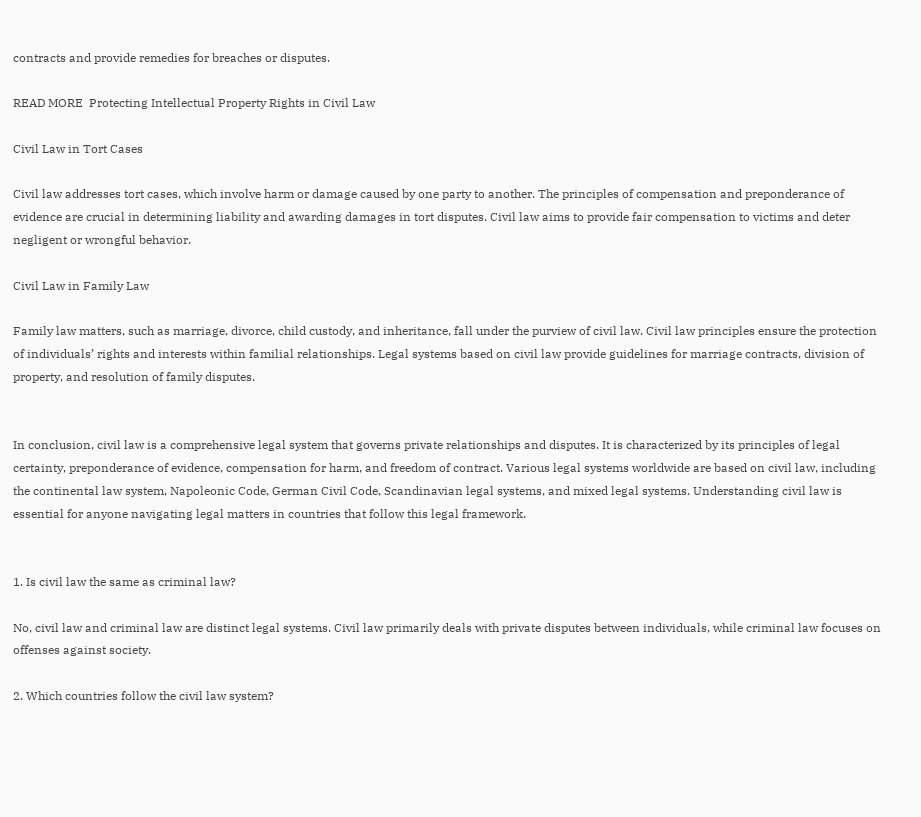contracts and provide remedies for breaches or disputes.

READ MORE  Protecting Intellectual Property Rights in Civil Law

Civil Law in Tort Cases

Civil law addresses tort cases, which involve harm or damage caused by one party to another. The principles of compensation and preponderance of evidence are crucial in determining liability and awarding damages in tort disputes. Civil law aims to provide fair compensation to victims and deter negligent or wrongful behavior.

Civil Law in Family Law

Family law matters, such as marriage, divorce, child custody, and inheritance, fall under the purview of civil law. Civil law principles ensure the protection of individuals’ rights and interests within familial relationships. Legal systems based on civil law provide guidelines for marriage contracts, division of property, and resolution of family disputes.


In conclusion, civil law is a comprehensive legal system that governs private relationships and disputes. It is characterized by its principles of legal certainty, preponderance of evidence, compensation for harm, and freedom of contract. Various legal systems worldwide are based on civil law, including the continental law system, Napoleonic Code, German Civil Code, Scandinavian legal systems, and mixed legal systems. Understanding civil law is essential for anyone navigating legal matters in countries that follow this legal framework.


1. Is civil law the same as criminal law?

No, civil law and criminal law are distinct legal systems. Civil law primarily deals with private disputes between individuals, while criminal law focuses on offenses against society.

2. Which countries follow the civil law system?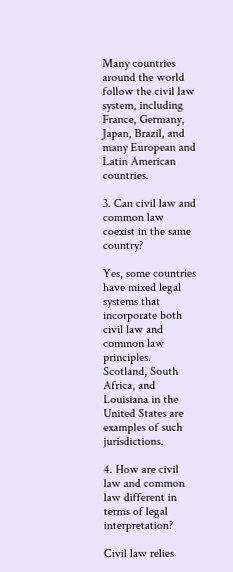Many countries around the world follow the civil law system, including France, Germany, Japan, Brazil, and many European and Latin American countries.

3. Can civil law and common law coexist in the same country?

Yes, some countries have mixed legal systems that incorporate both civil law and common law principles. Scotland, South Africa, and Louisiana in the United States are examples of such jurisdictions.

4. How are civil law and common law different in terms of legal interpretation?

Civil law relies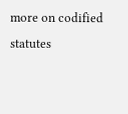more on codified statutes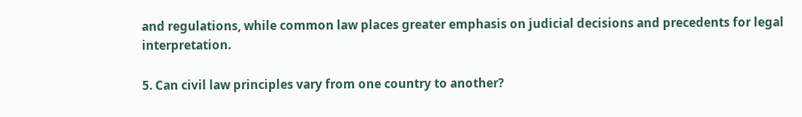and regulations, while common law places greater emphasis on judicial decisions and precedents for legal interpretation.

5. Can civil law principles vary from one country to another?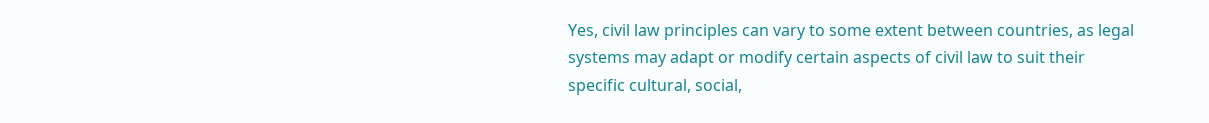Yes, civil law principles can vary to some extent between countries, as legal systems may adapt or modify certain aspects of civil law to suit their specific cultural, social,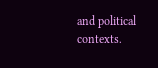and political contexts.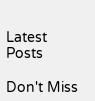Latest Posts

Don't Miss